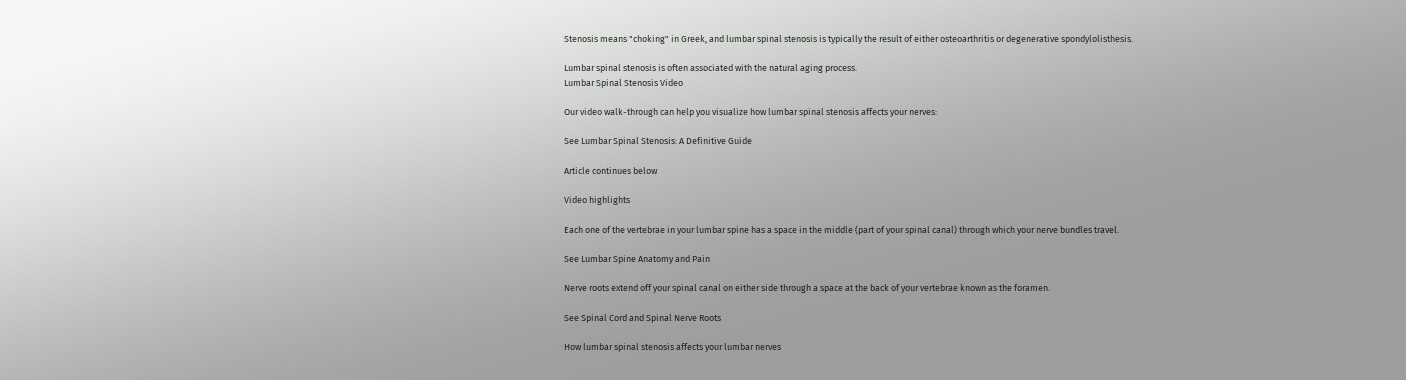Stenosis means "choking" in Greek, and lumbar spinal stenosis is typically the result of either osteoarthritis or degenerative spondylolisthesis.

Lumbar spinal stenosis is often associated with the natural aging process.
Lumbar Spinal Stenosis Video

Our video walk-through can help you visualize how lumbar spinal stenosis affects your nerves:

See Lumbar Spinal Stenosis: A Definitive Guide

Article continues below

Video highlights

Each one of the vertebrae in your lumbar spine has a space in the middle (part of your spinal canal) through which your nerve bundles travel.

See Lumbar Spine Anatomy and Pain

Nerve roots extend off your spinal canal on either side through a space at the back of your vertebrae known as the foramen.

See Spinal Cord and Spinal Nerve Roots

How lumbar spinal stenosis affects your lumbar nerves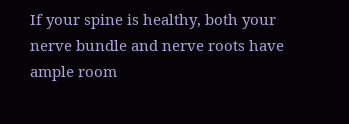If your spine is healthy, both your nerve bundle and nerve roots have ample room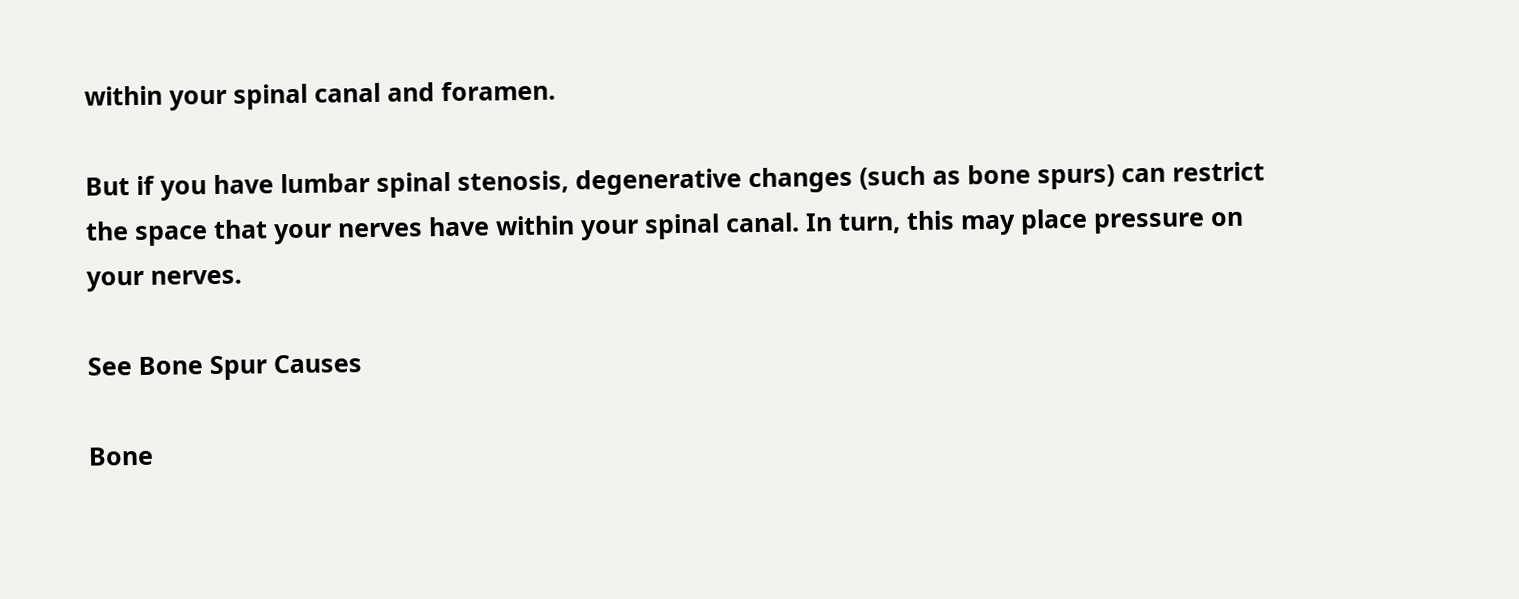within your spinal canal and foramen.

But if you have lumbar spinal stenosis, degenerative changes (such as bone spurs) can restrict the space that your nerves have within your spinal canal. In turn, this may place pressure on your nerves.

See Bone Spur Causes

Bone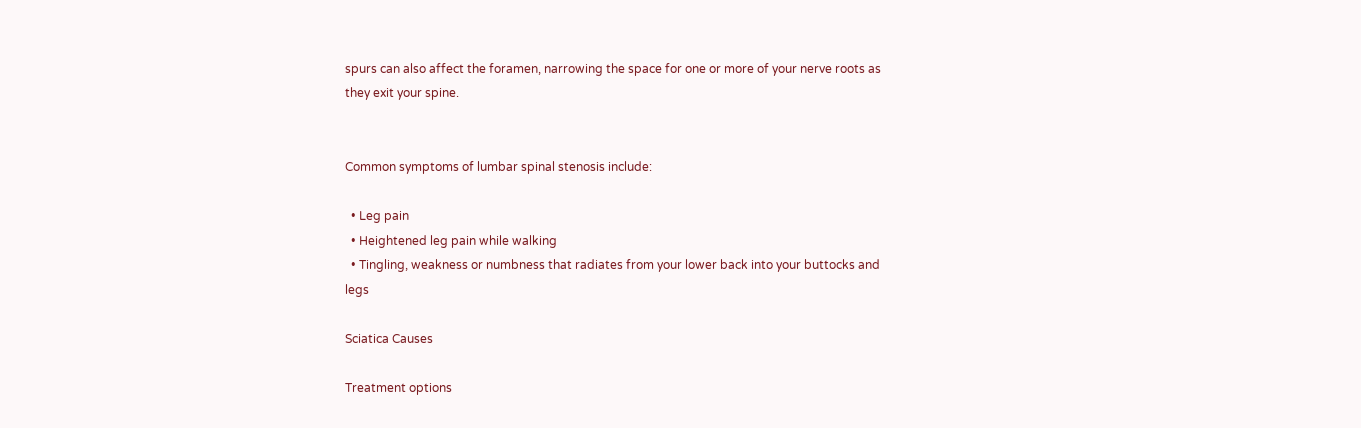spurs can also affect the foramen, narrowing the space for one or more of your nerve roots as they exit your spine.


Common symptoms of lumbar spinal stenosis include:

  • Leg pain
  • Heightened leg pain while walking
  • Tingling, weakness or numbness that radiates from your lower back into your buttocks and legs

Sciatica Causes

Treatment options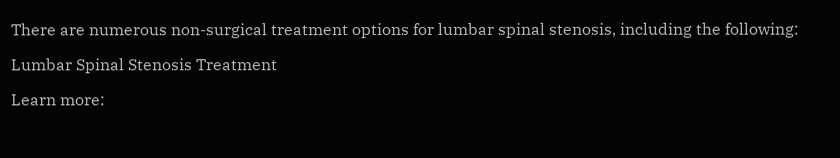There are numerous non-surgical treatment options for lumbar spinal stenosis, including the following:

Lumbar Spinal Stenosis Treatment

Learn more: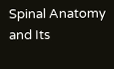Spinal Anatomy and Its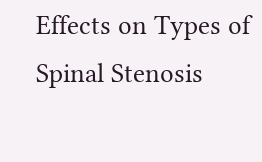Effects on Types of Spinal Stenosis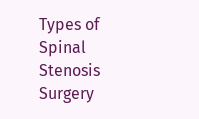Types of Spinal Stenosis Surgery